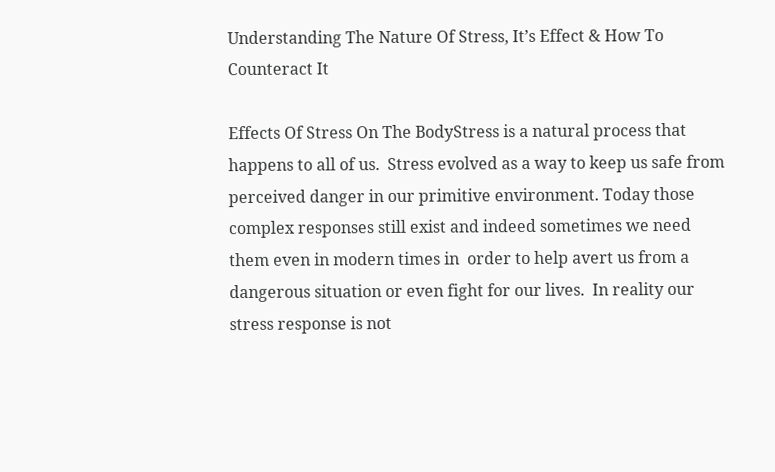Understanding The Nature Of Stress, It’s Effect & How To Counteract It

Effects Of Stress On The BodyStress is a natural process that happens to all of us.  Stress evolved as a way to keep us safe from perceived danger in our primitive environment. Today those complex responses still exist and indeed sometimes we need them even in modern times in  order to help avert us from a dangerous situation or even fight for our lives.  In reality our stress response is not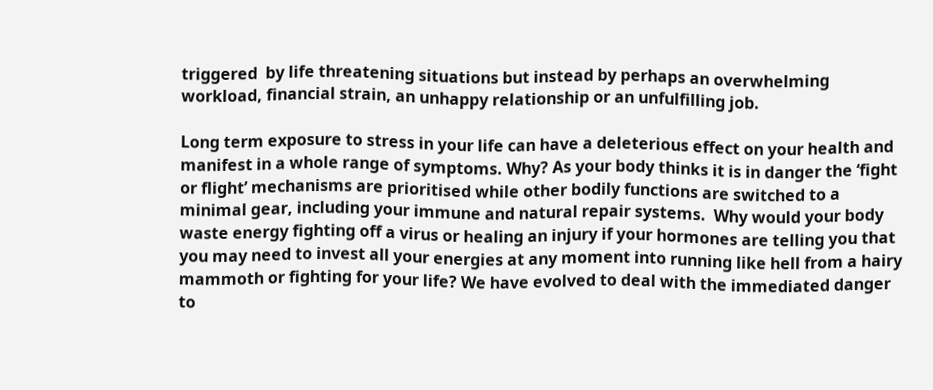triggered  by life threatening situations but instead by perhaps an overwhelming workload, financial strain, an unhappy relationship or an unfulfilling job.

Long term exposure to stress in your life can have a deleterious effect on your health and manifest in a whole range of symptoms. Why? As your body thinks it is in danger the ‘fight or flight’ mechanisms are prioritised while other bodily functions are switched to a minimal gear, including your immune and natural repair systems.  Why would your body waste energy fighting off a virus or healing an injury if your hormones are telling you that you may need to invest all your energies at any moment into running like hell from a hairy mammoth or fighting for your life? We have evolved to deal with the immediated danger to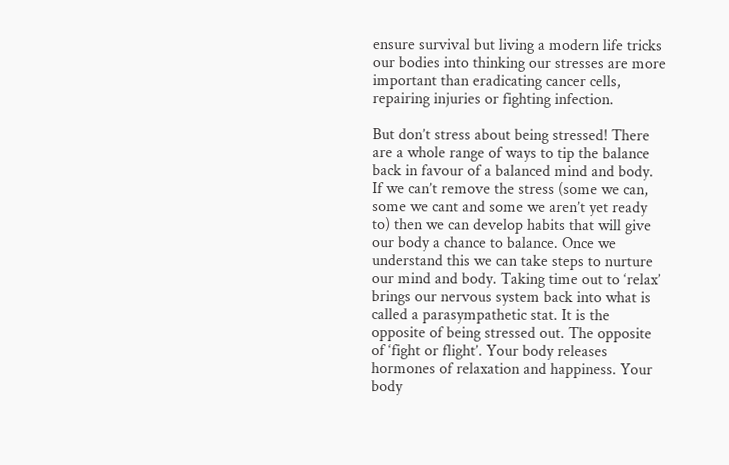ensure survival but living a modern life tricks our bodies into thinking our stresses are more important than eradicating cancer cells, repairing injuries or fighting infection.

But don’t stress about being stressed! There are a whole range of ways to tip the balance back in favour of a balanced mind and body. If we can’t remove the stress (some we can, some we cant and some we aren’t yet ready to) then we can develop habits that will give our body a chance to balance. Once we understand this we can take steps to nurture our mind and body. Taking time out to ‘relax’ brings our nervous system back into what is called a parasympathetic stat. It is the opposite of being stressed out. The opposite of ‘fight or flight’. Your body releases hormones of relaxation and happiness. Your body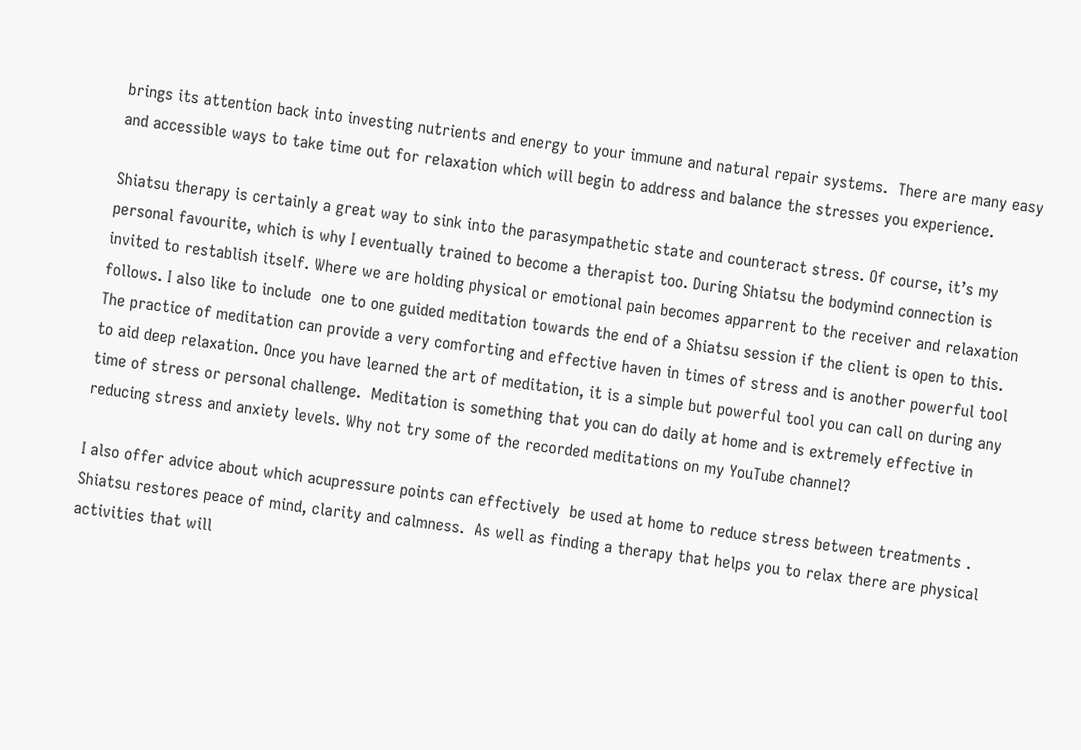brings its attention back into investing nutrients and energy to your immune and natural repair systems.  There are many easy and accessible ways to take time out for relaxation which will begin to address and balance the stresses you experience.

Shiatsu therapy is certainly a great way to sink into the parasympathetic state and counteract stress. Of course, it’s my personal favourite, which is why I eventually trained to become a therapist too. During Shiatsu the bodymind connection is invited to restablish itself. Where we are holding physical or emotional pain becomes apparrent to the receiver and relaxation follows. I also like to include  one to one guided meditation towards the end of a Shiatsu session if the client is open to this. The practice of meditation can provide a very comforting and effective haven in times of stress and is another powerful tool to aid deep relaxation. Once you have learned the art of meditation, it is a simple but powerful tool you can call on during any time of stress or personal challenge.  Meditation is something that you can do daily at home and is extremely effective in reducing stress and anxiety levels. Why not try some of the recorded meditations on my YouTube channel?

I also offer advice about which acupressure points can effectively  be used at home to reduce stress between treatments .  Shiatsu restores peace of mind, clarity and calmness.  As well as finding a therapy that helps you to relax there are physical activities that will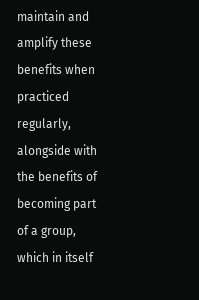maintain and amplify these benefits when practiced regularly, alongside with the benefits of becoming part of a group, which in itself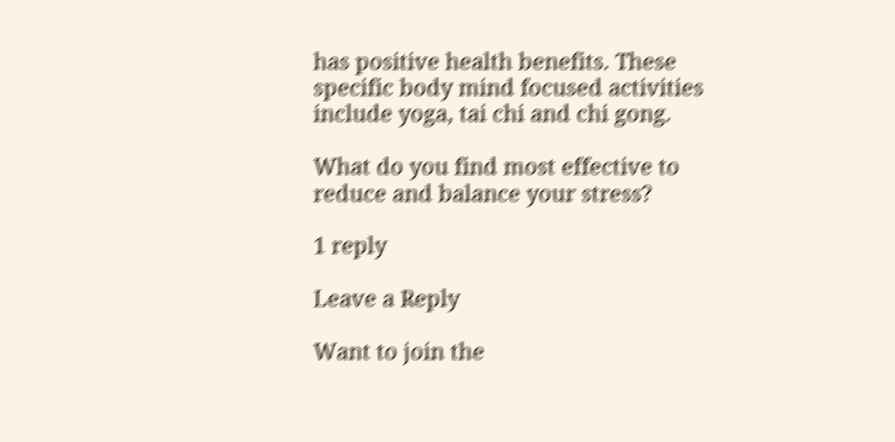has positive health benefits. These specific body mind focused activities include yoga, tai chi and chi gong.

What do you find most effective to reduce and balance your stress?

1 reply

Leave a Reply

Want to join the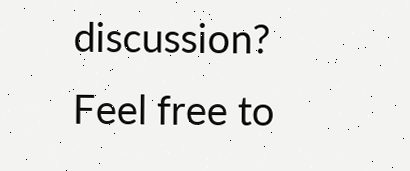discussion?
Feel free to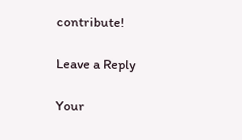contribute!

Leave a Reply

Your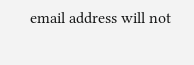email address will not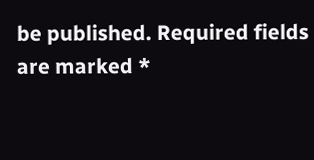be published. Required fields are marked *